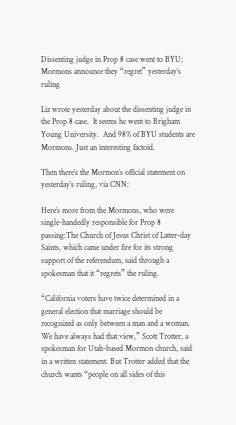Dissenting judge in Prop 8 case went to BYU; Mormons announce they “regret” yesterday’s ruling

Liz wrote yesterday about the dissenting judge in the Prop 8 case.  It seems he went to Brigham Young University.  And 98% of BYU students are Mormons. Just an interesting factoid.

Then there’s the Mormon’s official statement on yesterday’s ruling, via CNN:

Here’s more from the Mormons, who were single-handedly responsible for Prop 8 passing:The Church of Jesus Christ of Latter-day Saints, which came under fire for its strong support of the referendum, said through a spokesman that it “regrets” the ruling.

“California voters have twice determined in a general election that marriage should be recognized as only between a man and a woman. We have always had that view,” Scott Trotter, a spokesman for Utah-based Mormon church, said in a written statement. But Trotter added that the church wants “people on all sides of this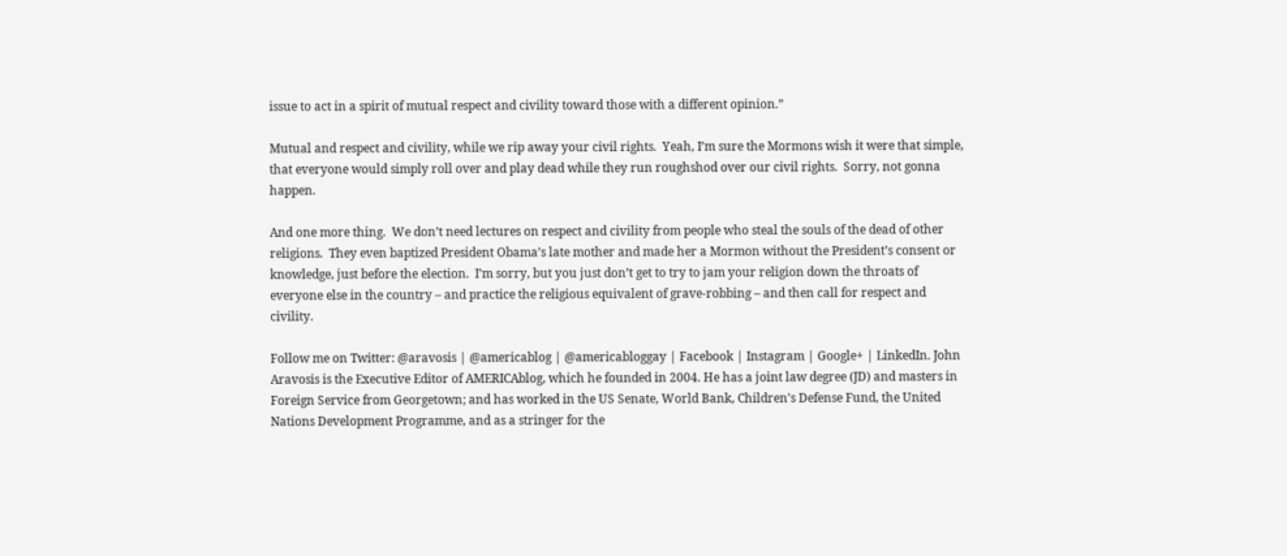issue to act in a spirit of mutual respect and civility toward those with a different opinion.”

Mutual and respect and civility, while we rip away your civil rights.  Yeah, I’m sure the Mormons wish it were that simple, that everyone would simply roll over and play dead while they run roughshod over our civil rights.  Sorry, not gonna happen.

And one more thing.  We don’t need lectures on respect and civility from people who steal the souls of the dead of other religions.  They even baptized President Obama’s late mother and made her a Mormon without the President’s consent or knowledge, just before the election.  I’m sorry, but you just don’t get to try to jam your religion down the throats of everyone else in the country – and practice the religious equivalent of grave-robbing – and then call for respect and civility.

Follow me on Twitter: @aravosis | @americablog | @americabloggay | Facebook | Instagram | Google+ | LinkedIn. John Aravosis is the Executive Editor of AMERICAblog, which he founded in 2004. He has a joint law degree (JD) and masters in Foreign Service from Georgetown; and has worked in the US Senate, World Bank, Children's Defense Fund, the United Nations Development Programme, and as a stringer for the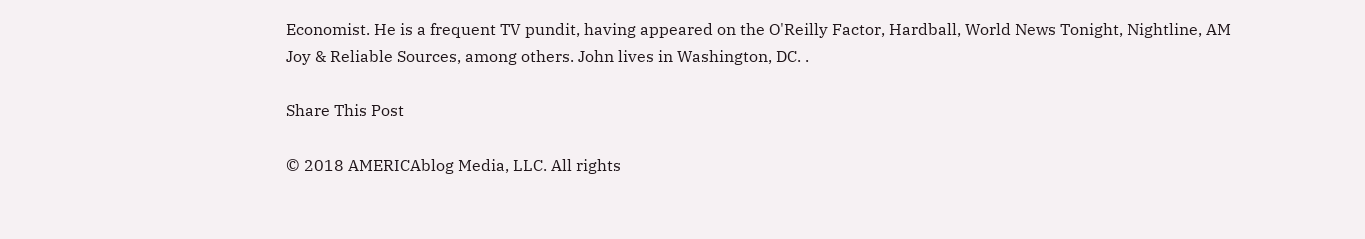Economist. He is a frequent TV pundit, having appeared on the O'Reilly Factor, Hardball, World News Tonight, Nightline, AM Joy & Reliable Sources, among others. John lives in Washington, DC. .

Share This Post

© 2018 AMERICAblog Media, LLC. All rights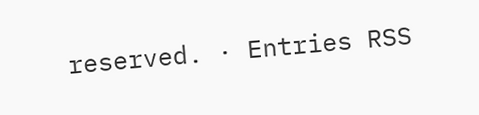reserved. · Entries RSS